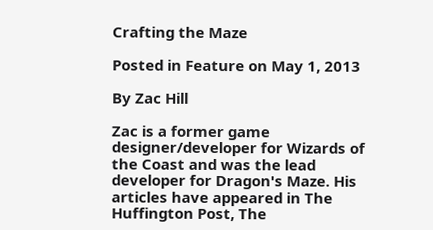Crafting the Maze

Posted in Feature on May 1, 2013

By Zac Hill

Zac is a former game designer/developer for Wizards of the Coast and was the lead developer for Dragon's Maze. His articles have appeared in The Huffington Post, The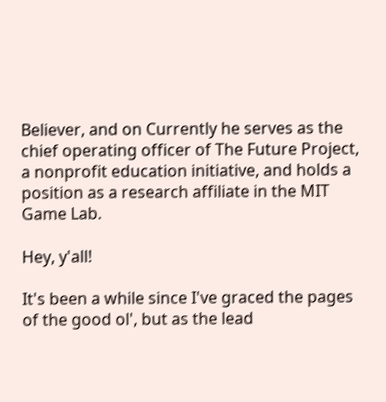Believer, and on Currently he serves as the chief operating officer of The Future Project, a nonprofit education initiative, and holds a position as a research affiliate in the MIT Game Lab.

Hey, y'all!

It's been a while since I've graced the pages of the good ol', but as the lead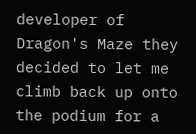developer of Dragon's Maze they decided to let me climb back up onto the podium for a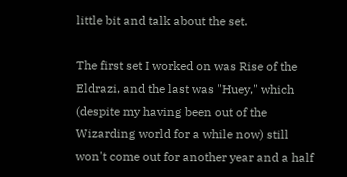little bit and talk about the set.

The first set I worked on was Rise of the Eldrazi, and the last was "Huey," which (despite my having been out of the Wizarding world for a while now) still won't come out for another year and a half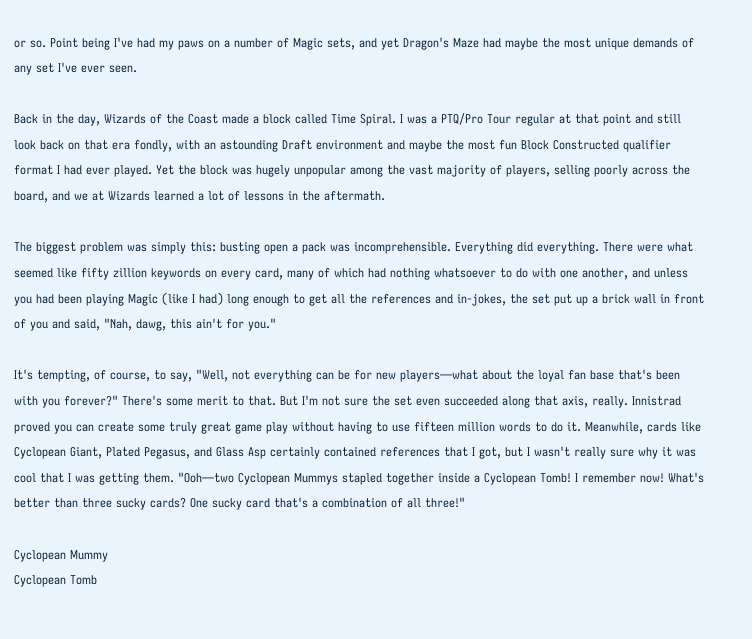or so. Point being I've had my paws on a number of Magic sets, and yet Dragon's Maze had maybe the most unique demands of any set I've ever seen.

Back in the day, Wizards of the Coast made a block called Time Spiral. I was a PTQ/Pro Tour regular at that point and still look back on that era fondly, with an astounding Draft environment and maybe the most fun Block Constructed qualifier format I had ever played. Yet the block was hugely unpopular among the vast majority of players, selling poorly across the board, and we at Wizards learned a lot of lessons in the aftermath.

The biggest problem was simply this: busting open a pack was incomprehensible. Everything did everything. There were what seemed like fifty zillion keywords on every card, many of which had nothing whatsoever to do with one another, and unless you had been playing Magic (like I had) long enough to get all the references and in-jokes, the set put up a brick wall in front of you and said, "Nah, dawg, this ain't for you."

It's tempting, of course, to say, "Well, not everything can be for new players—what about the loyal fan base that's been with you forever?" There's some merit to that. But I'm not sure the set even succeeded along that axis, really. Innistrad proved you can create some truly great game play without having to use fifteen million words to do it. Meanwhile, cards like Cyclopean Giant, Plated Pegasus, and Glass Asp certainly contained references that I got, but I wasn't really sure why it was cool that I was getting them. "Ooh—two Cyclopean Mummys stapled together inside a Cyclopean Tomb! I remember now! What's better than three sucky cards? One sucky card that's a combination of all three!"

Cyclopean Mummy
Cyclopean Tomb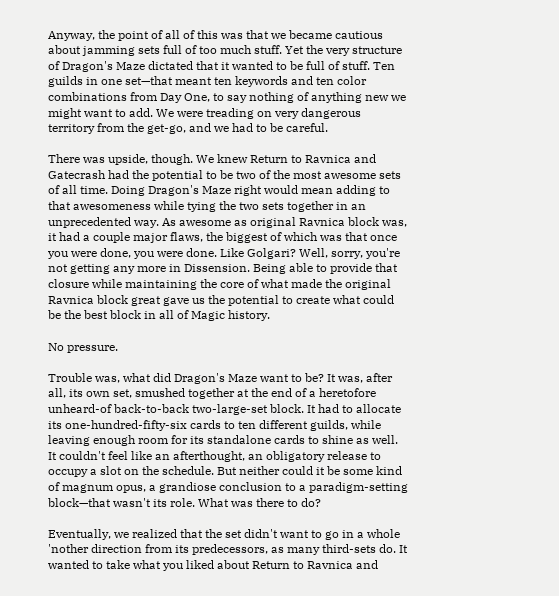Anyway, the point of all of this was that we became cautious about jamming sets full of too much stuff. Yet the very structure of Dragon's Maze dictated that it wanted to be full of stuff. Ten guilds in one set—that meant ten keywords and ten color combinations from Day One, to say nothing of anything new we might want to add. We were treading on very dangerous territory from the get-go, and we had to be careful.

There was upside, though. We knew Return to Ravnica and Gatecrash had the potential to be two of the most awesome sets of all time. Doing Dragon's Maze right would mean adding to that awesomeness while tying the two sets together in an unprecedented way. As awesome as original Ravnica block was, it had a couple major flaws, the biggest of which was that once you were done, you were done. Like Golgari? Well, sorry, you're not getting any more in Dissension. Being able to provide that closure while maintaining the core of what made the original Ravnica block great gave us the potential to create what could be the best block in all of Magic history.

No pressure.

Trouble was, what did Dragon's Maze want to be? It was, after all, its own set, smushed together at the end of a heretofore unheard-of back-to-back two-large-set block. It had to allocate its one-hundred-fifty-six cards to ten different guilds, while leaving enough room for its standalone cards to shine as well. It couldn't feel like an afterthought, an obligatory release to occupy a slot on the schedule. But neither could it be some kind of magnum opus, a grandiose conclusion to a paradigm-setting block—that wasn't its role. What was there to do?

Eventually, we realized that the set didn't want to go in a whole 'nother direction from its predecessors, as many third-sets do. It wanted to take what you liked about Return to Ravnica and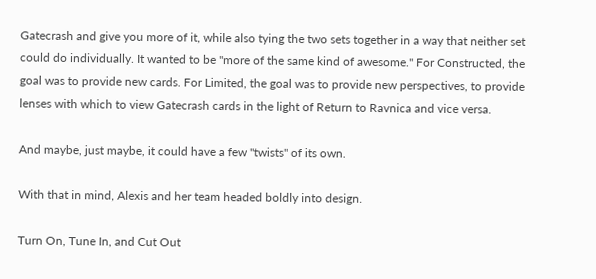Gatecrash and give you more of it, while also tying the two sets together in a way that neither set could do individually. It wanted to be "more of the same kind of awesome." For Constructed, the goal was to provide new cards. For Limited, the goal was to provide new perspectives, to provide lenses with which to view Gatecrash cards in the light of Return to Ravnica and vice versa.

And maybe, just maybe, it could have a few "twists" of its own.

With that in mind, Alexis and her team headed boldly into design.

Turn On, Tune In, and Cut Out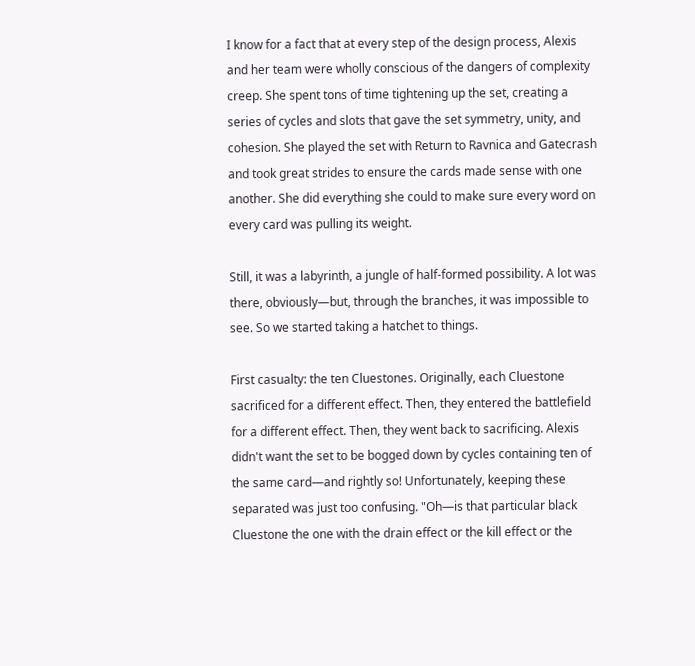I know for a fact that at every step of the design process, Alexis and her team were wholly conscious of the dangers of complexity creep. She spent tons of time tightening up the set, creating a series of cycles and slots that gave the set symmetry, unity, and cohesion. She played the set with Return to Ravnica and Gatecrash and took great strides to ensure the cards made sense with one another. She did everything she could to make sure every word on every card was pulling its weight.

Still, it was a labyrinth, a jungle of half-formed possibility. A lot was there, obviously—but, through the branches, it was impossible to see. So we started taking a hatchet to things.

First casualty: the ten Cluestones. Originally, each Cluestone sacrificed for a different effect. Then, they entered the battlefield for a different effect. Then, they went back to sacrificing. Alexis didn't want the set to be bogged down by cycles containing ten of the same card—and rightly so! Unfortunately, keeping these separated was just too confusing. "Oh—is that particular black Cluestone the one with the drain effect or the kill effect or the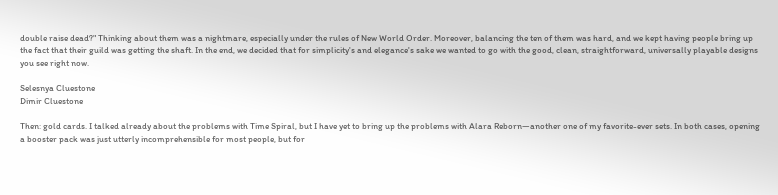double raise dead?" Thinking about them was a nightmare, especially under the rules of New World Order. Moreover, balancing the ten of them was hard, and we kept having people bring up the fact that their guild was getting the shaft. In the end, we decided that for simplicity's and elegance's sake we wanted to go with the good, clean, straightforward, universally playable designs you see right now.

Selesnya Cluestone
Dimir Cluestone

Then: gold cards. I talked already about the problems with Time Spiral, but I have yet to bring up the problems with Alara Reborn—another one of my favorite-ever sets. In both cases, opening a booster pack was just utterly incomprehensible for most people, but for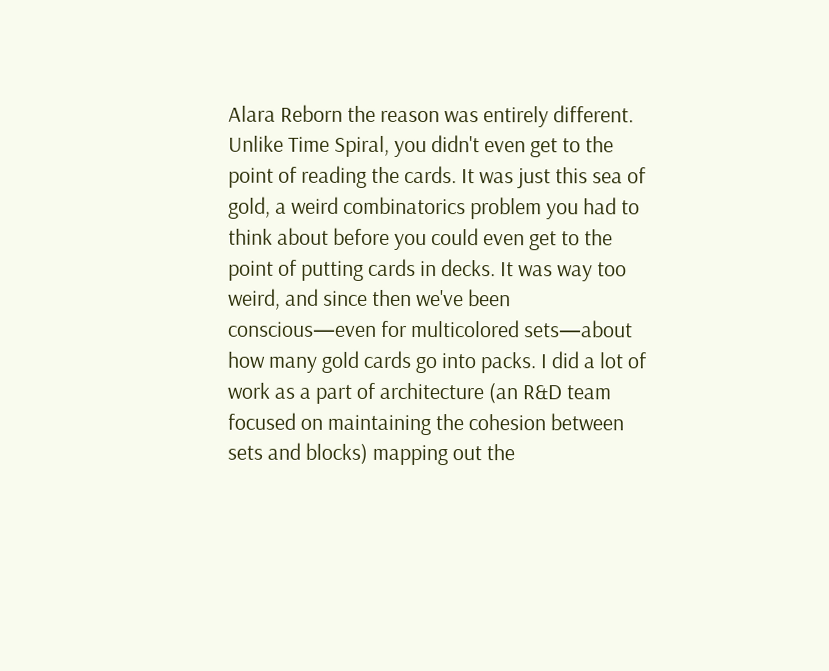Alara Reborn the reason was entirely different. Unlike Time Spiral, you didn't even get to the point of reading the cards. It was just this sea of gold, a weird combinatorics problem you had to think about before you could even get to the point of putting cards in decks. It was way too weird, and since then we've been conscious—even for multicolored sets—about how many gold cards go into packs. I did a lot of work as a part of architecture (an R&D team focused on maintaining the cohesion between sets and blocks) mapping out the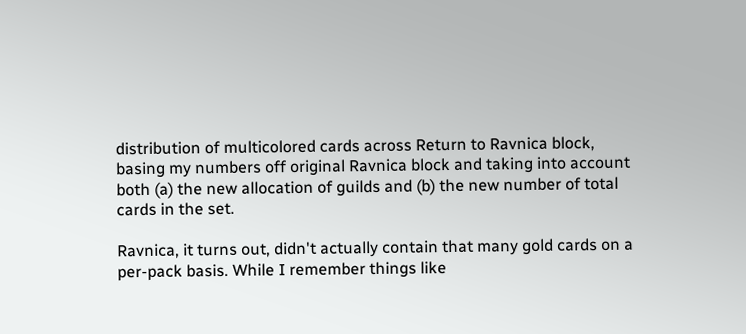distribution of multicolored cards across Return to Ravnica block, basing my numbers off original Ravnica block and taking into account both (a) the new allocation of guilds and (b) the new number of total cards in the set.

Ravnica, it turns out, didn't actually contain that many gold cards on a per-pack basis. While I remember things like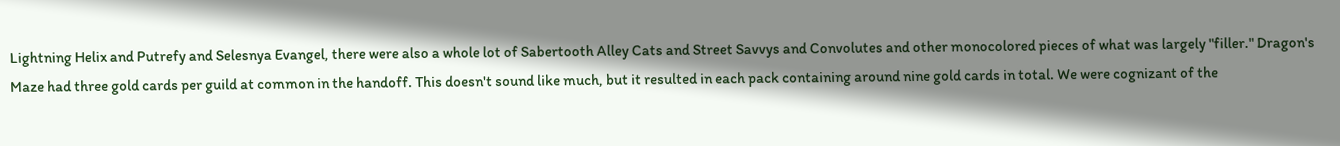Lightning Helix and Putrefy and Selesnya Evangel, there were also a whole lot of Sabertooth Alley Cats and Street Savvys and Convolutes and other monocolored pieces of what was largely "filler." Dragon's Maze had three gold cards per guild at common in the handoff. This doesn't sound like much, but it resulted in each pack containing around nine gold cards in total. We were cognizant of the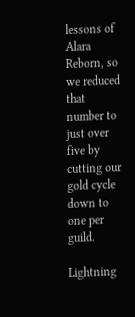lessons of Alara Reborn, so we reduced that number to just over five by cutting our gold cycle down to one per guild.

Lightning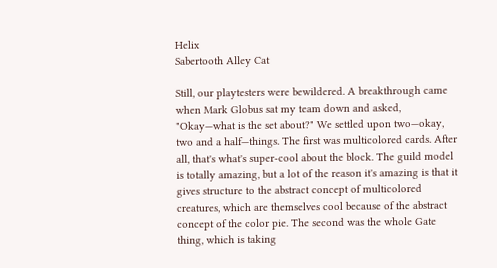Helix
Sabertooth Alley Cat

Still, our playtesters were bewildered. A breakthrough came when Mark Globus sat my team down and asked, "Okay—what is the set about?" We settled upon two—okay, two and a half—things. The first was multicolored cards. After all, that's what's super-cool about the block. The guild model is totally amazing, but a lot of the reason it's amazing is that it gives structure to the abstract concept of multicolored creatures, which are themselves cool because of the abstract concept of the color pie. The second was the whole Gate thing, which is taking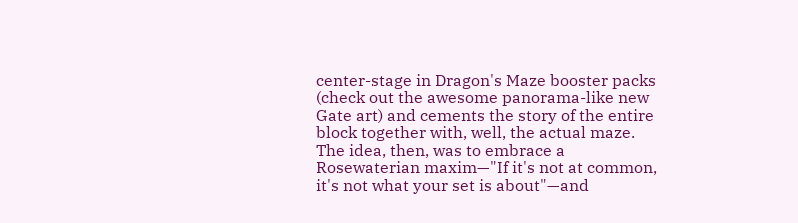center-stage in Dragon's Maze booster packs (check out the awesome panorama-like new Gate art) and cements the story of the entire block together with, well, the actual maze. The idea, then, was to embrace a Rosewaterian maxim—"If it's not at common, it's not what your set is about"—and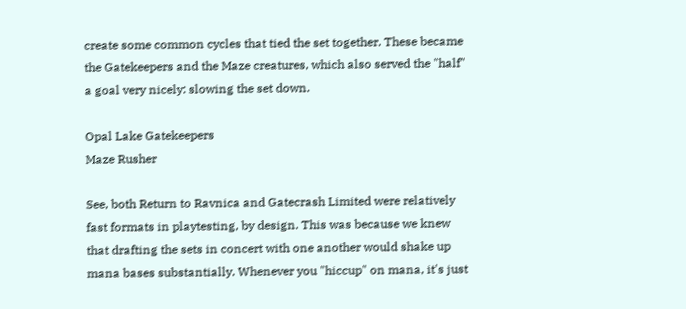create some common cycles that tied the set together. These became the Gatekeepers and the Maze creatures, which also served the "half" a goal very nicely: slowing the set down.

Opal Lake Gatekeepers
Maze Rusher

See, both Return to Ravnica and Gatecrash Limited were relatively fast formats in playtesting, by design. This was because we knew that drafting the sets in concert with one another would shake up mana bases substantially. Whenever you "hiccup" on mana, it's just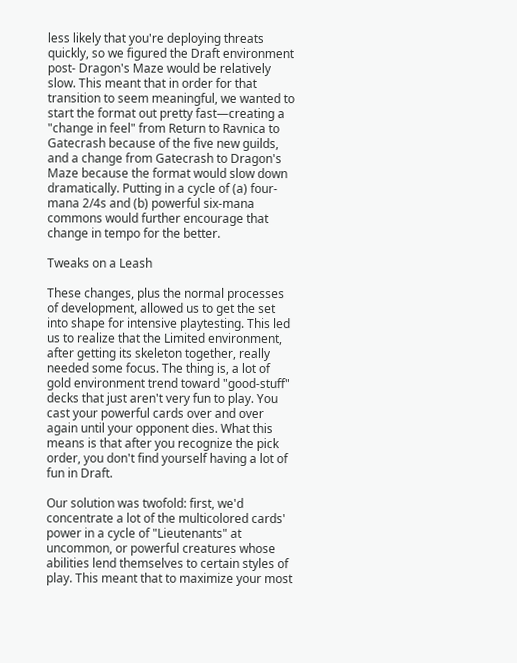less likely that you're deploying threats quickly, so we figured the Draft environment post- Dragon's Maze would be relatively slow. This meant that in order for that transition to seem meaningful, we wanted to start the format out pretty fast—creating a "change in feel" from Return to Ravnica to Gatecrash because of the five new guilds, and a change from Gatecrash to Dragon's Maze because the format would slow down dramatically. Putting in a cycle of (a) four-mana 2/4s and (b) powerful six-mana commons would further encourage that change in tempo for the better.

Tweaks on a Leash

These changes, plus the normal processes of development, allowed us to get the set into shape for intensive playtesting. This led us to realize that the Limited environment, after getting its skeleton together, really needed some focus. The thing is, a lot of gold environment trend toward "good-stuff" decks that just aren't very fun to play. You cast your powerful cards over and over again until your opponent dies. What this means is that after you recognize the pick order, you don't find yourself having a lot of fun in Draft.

Our solution was twofold: first, we'd concentrate a lot of the multicolored cards' power in a cycle of "Lieutenants" at uncommon, or powerful creatures whose abilities lend themselves to certain styles of play. This meant that to maximize your most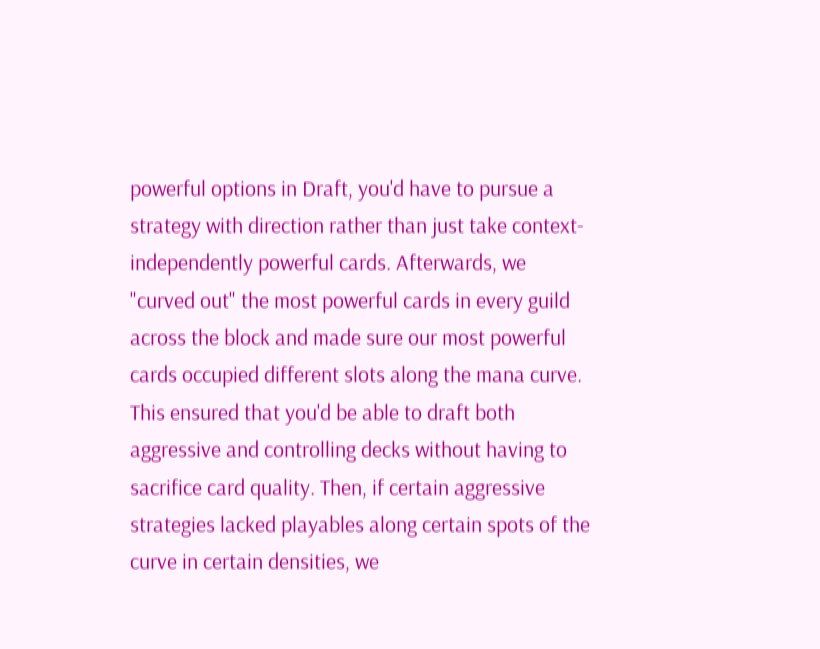powerful options in Draft, you'd have to pursue a strategy with direction rather than just take context-independently powerful cards. Afterwards, we "curved out" the most powerful cards in every guild across the block and made sure our most powerful cards occupied different slots along the mana curve. This ensured that you'd be able to draft both aggressive and controlling decks without having to sacrifice card quality. Then, if certain aggressive strategies lacked playables along certain spots of the curve in certain densities, we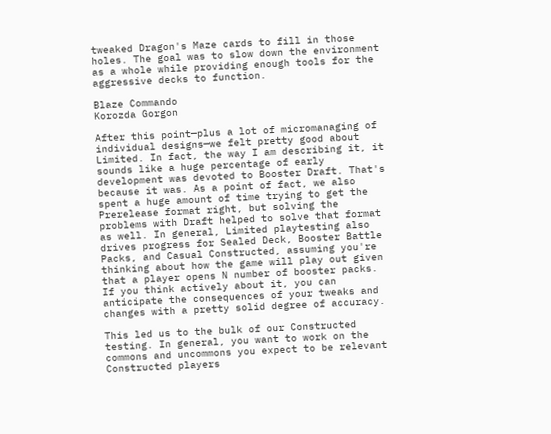tweaked Dragon's Maze cards to fill in those holes. The goal was to slow down the environment as a whole while providing enough tools for the aggressive decks to function.

Blaze Commando
Korozda Gorgon

After this point—plus a lot of micromanaging of individual designs—we felt pretty good about Limited. In fact, the way I am describing it, it sounds like a huge percentage of early development was devoted to Booster Draft. That's because it was. As a point of fact, we also spent a huge amount of time trying to get the Prerelease format right, but solving the problems with Draft helped to solve that format as well. In general, Limited playtesting also drives progress for Sealed Deck, Booster Battle Packs, and Casual Constructed, assuming you're thinking about how the game will play out given that a player opens N number of booster packs. If you think actively about it, you can anticipate the consequences of your tweaks and changes with a pretty solid degree of accuracy.

This led us to the bulk of our Constructed testing. In general, you want to work on the commons and uncommons you expect to be relevant Constructed players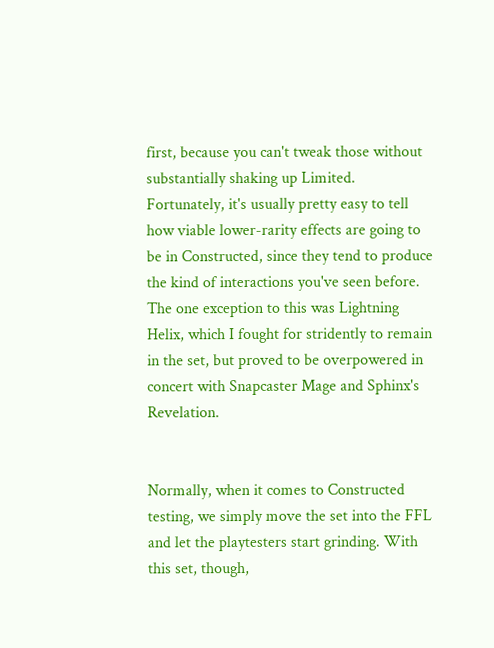first, because you can't tweak those without substantially shaking up Limited. Fortunately, it's usually pretty easy to tell how viable lower-rarity effects are going to be in Constructed, since they tend to produce the kind of interactions you've seen before. The one exception to this was Lightning Helix, which I fought for stridently to remain in the set, but proved to be overpowered in concert with Snapcaster Mage and Sphinx's Revelation.


Normally, when it comes to Constructed testing, we simply move the set into the FFL and let the playtesters start grinding. With this set, though,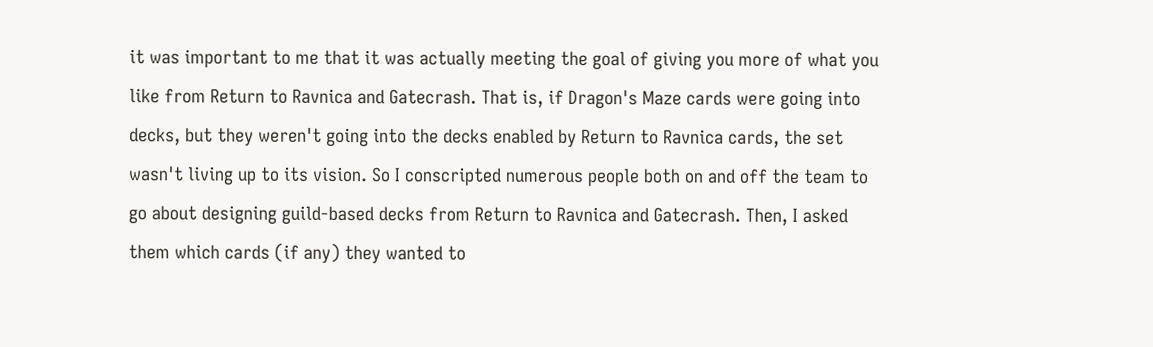it was important to me that it was actually meeting the goal of giving you more of what you like from Return to Ravnica and Gatecrash. That is, if Dragon's Maze cards were going into decks, but they weren't going into the decks enabled by Return to Ravnica cards, the set wasn't living up to its vision. So I conscripted numerous people both on and off the team to go about designing guild-based decks from Return to Ravnica and Gatecrash. Then, I asked them which cards (if any) they wanted to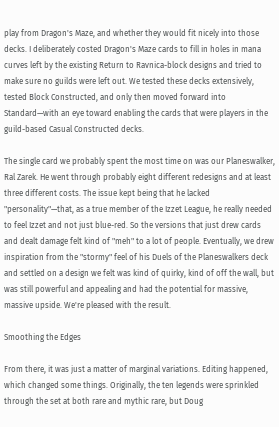play from Dragon's Maze, and whether they would fit nicely into those decks. I deliberately costed Dragon's Maze cards to fill in holes in mana curves left by the existing Return to Ravnica-block designs and tried to make sure no guilds were left out. We tested these decks extensively, tested Block Constructed, and only then moved forward into Standard—with an eye toward enabling the cards that were players in the guild-based Casual Constructed decks.

The single card we probably spent the most time on was our Planeswalker, Ral Zarek. He went through probably eight different redesigns and at least three different costs. The issue kept being that he lacked "personality"—that, as a true member of the Izzet League, he really needed to feel Izzet and not just blue-red. So the versions that just drew cards and dealt damage felt kind of "meh" to a lot of people. Eventually, we drew inspiration from the "stormy" feel of his Duels of the Planeswalkers deck and settled on a design we felt was kind of quirky, kind of off the wall, but was still powerful and appealing and had the potential for massive, massive upside. We're pleased with the result.

Smoothing the Edges

From there, it was just a matter of marginal variations. Editing happened, which changed some things. Originally, the ten legends were sprinkled through the set at both rare and mythic rare, but Doug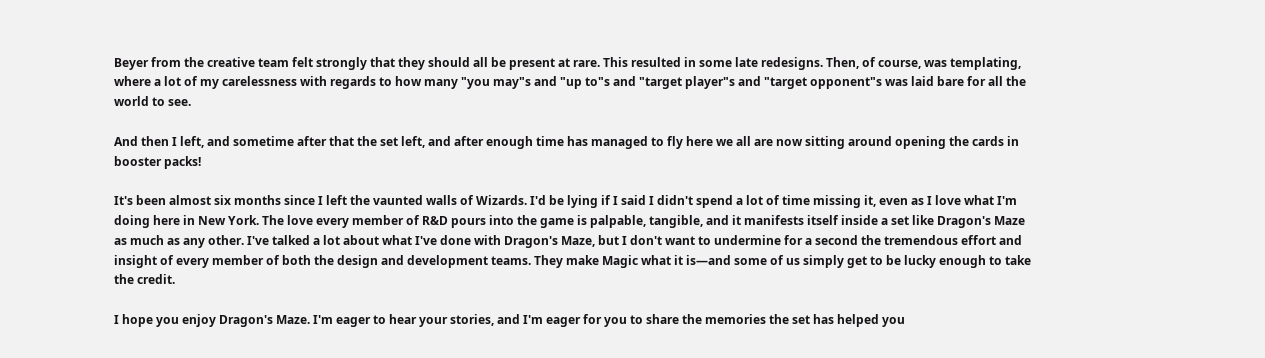Beyer from the creative team felt strongly that they should all be present at rare. This resulted in some late redesigns. Then, of course, was templating, where a lot of my carelessness with regards to how many "you may"s and "up to"s and "target player"s and "target opponent"s was laid bare for all the world to see.

And then I left, and sometime after that the set left, and after enough time has managed to fly here we all are now sitting around opening the cards in booster packs!

It's been almost six months since I left the vaunted walls of Wizards. I'd be lying if I said I didn't spend a lot of time missing it, even as I love what I'm doing here in New York. The love every member of R&D pours into the game is palpable, tangible, and it manifests itself inside a set like Dragon's Maze as much as any other. I've talked a lot about what I've done with Dragon's Maze, but I don't want to undermine for a second the tremendous effort and insight of every member of both the design and development teams. They make Magic what it is—and some of us simply get to be lucky enough to take the credit.

I hope you enjoy Dragon's Maze. I'm eager to hear your stories, and I'm eager for you to share the memories the set has helped you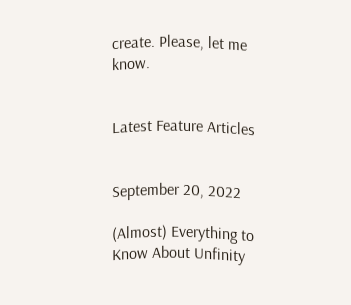create. Please, let me know.


Latest Feature Articles


September 20, 2022

(Almost) Everything to Know About Unfinity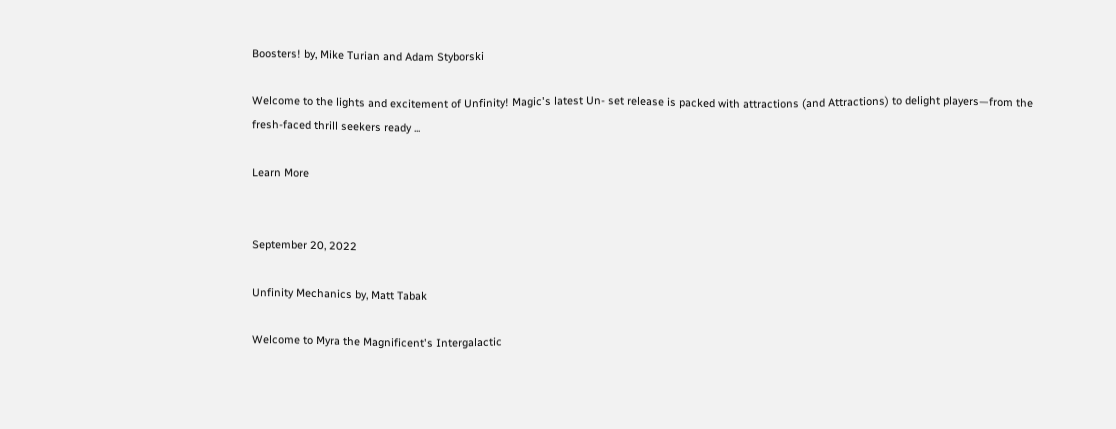Boosters! by, Mike Turian and Adam Styborski

Welcome to the lights and excitement of Unfinity! Magic's latest Un- set release is packed with attractions (and Attractions) to delight players—from the fresh-faced thrill seekers ready ...

Learn More


September 20, 2022

Unfinity Mechanics by, Matt Tabak

Welcome to Myra the Magnificent's Intergalactic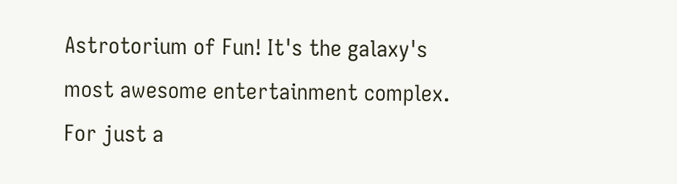Astrotorium of Fun! It's the galaxy's most awesome entertainment complex. For just a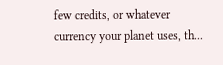few credits, or whatever currency your planet uses, th...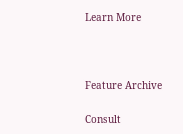Learn More



Feature Archive

Consult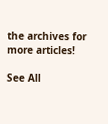the archives for more articles!

See All